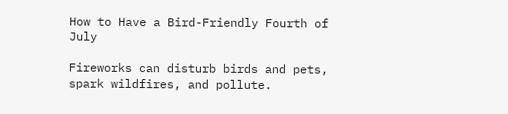How to Have a Bird-Friendly Fourth of July

Fireworks can disturb birds and pets, spark wildfires, and pollute.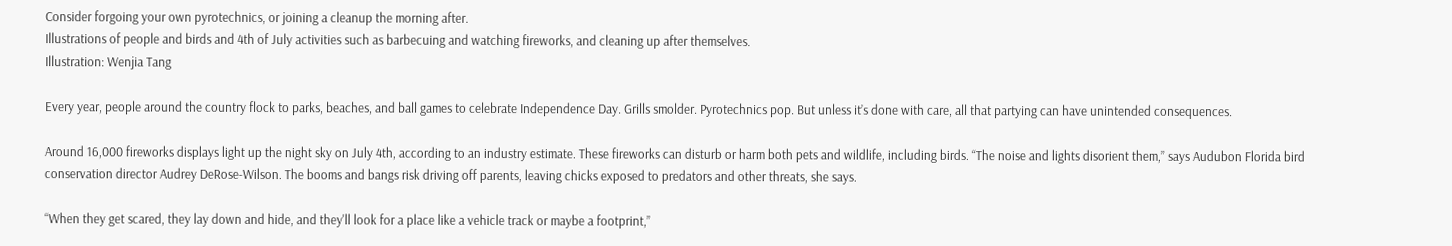Consider forgoing your own pyrotechnics, or joining a cleanup the morning after.
Illustrations of people and birds and 4th of July activities such as barbecuing and watching fireworks, and cleaning up after themselves.
Illustration: Wenjia Tang

Every year, people around the country flock to parks, beaches, and ball games to celebrate Independence Day. Grills smolder. Pyrotechnics pop. But unless it’s done with care, all that partying can have unintended consequences.

Around 16,000 fireworks displays light up the night sky on July 4th, according to an industry estimate. These fireworks can disturb or harm both pets and wildlife, including birds. “The noise and lights disorient them,” says Audubon Florida bird conservation director Audrey DeRose-Wilson. The booms and bangs risk driving off parents, leaving chicks exposed to predators and other threats, she says.

“When they get scared, they lay down and hide, and they'll look for a place like a vehicle track or maybe a footprint,”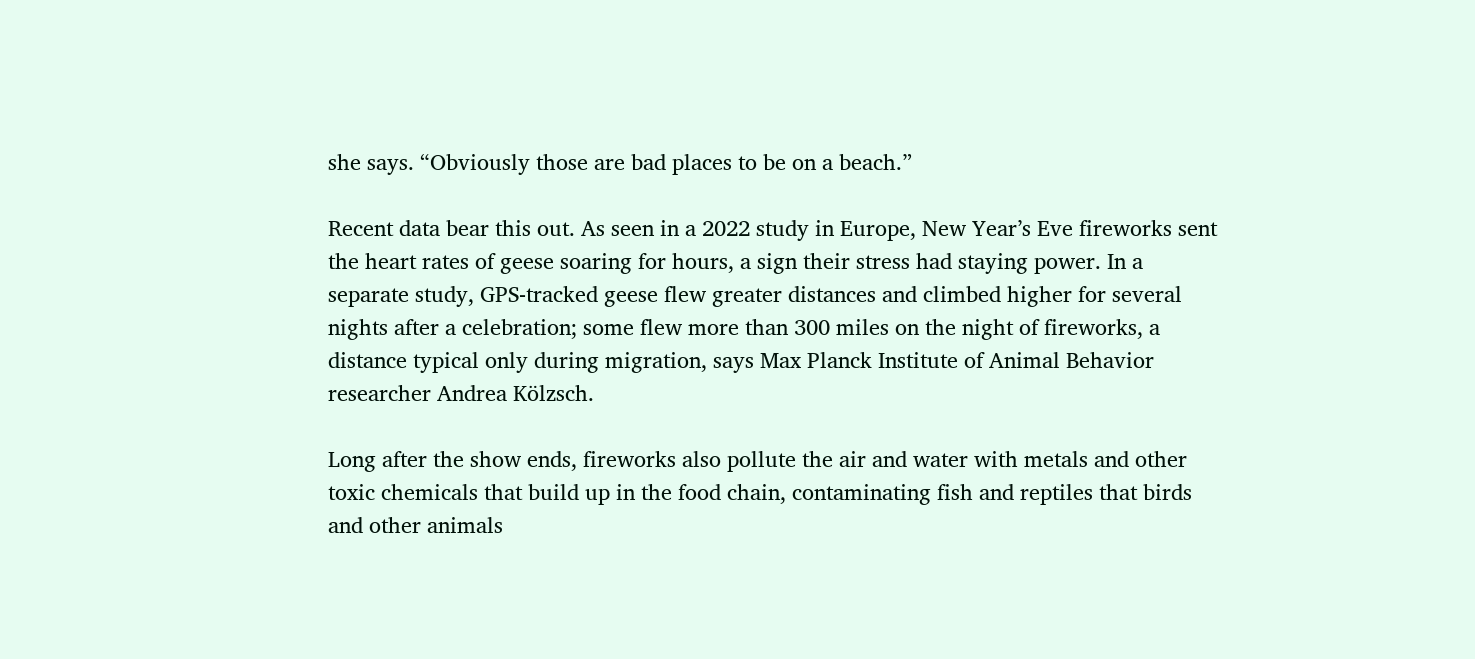she says. “Obviously those are bad places to be on a beach.”

Recent data bear this out. As seen in a 2022 study in Europe, New Year’s Eve fireworks sent the heart rates of geese soaring for hours, a sign their stress had staying power. In a separate study, GPS-tracked geese flew greater distances and climbed higher for several nights after a celebration; some flew more than 300 miles on the night of fireworks, a distance typical only during migration, says Max Planck Institute of Animal Behavior researcher Andrea Kölzsch.

Long after the show ends, fireworks also pollute the air and water with metals and other toxic chemicals that build up in the food chain, contaminating fish and reptiles that birds and other animals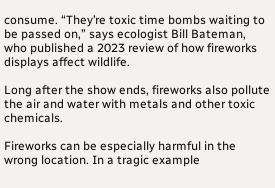consume. “They’re toxic time bombs waiting to be passed on,” says ecologist Bill Bateman, who published a 2023 review of how fireworks displays affect wildlife.

Long after the show ends, fireworks also pollute the air and water with metals and other toxic chemicals.

Fireworks can be especially harmful in the wrong location. In a tragic example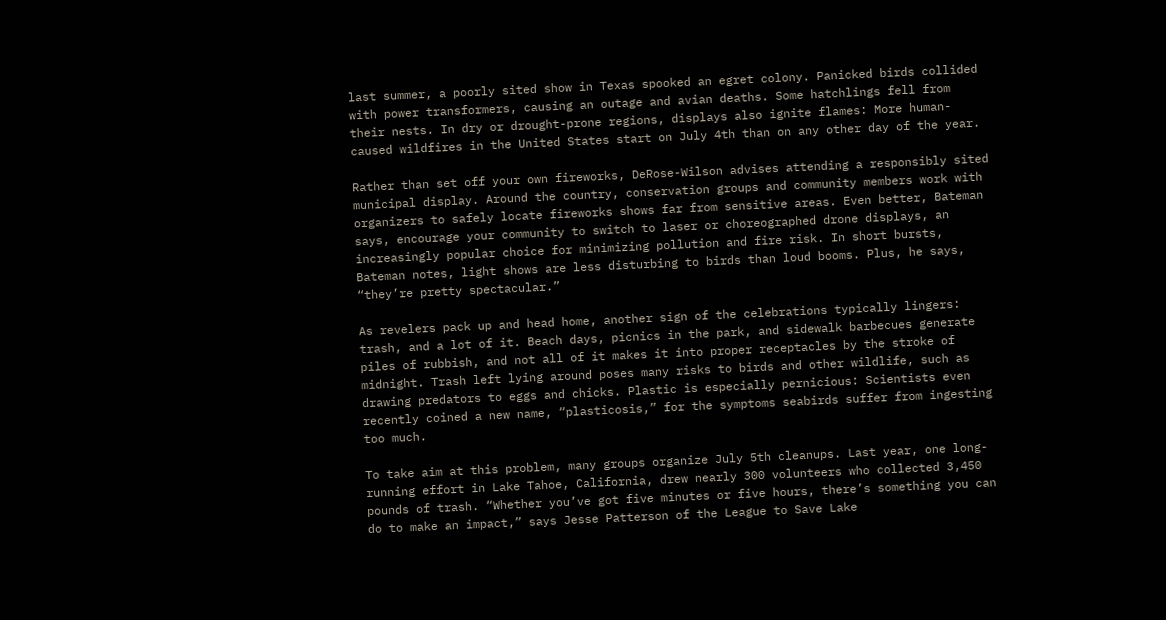last summer, a poorly sited show in Texas spooked an egret colony. Panicked birds collided with power transformers, causing an outage and avian deaths. Some hatchlings fell from their nests. In dry or drought-prone regions, displays also ignite flames: More human-caused wildfires in the United States start on July 4th than on any other day of the year.

Rather than set off your own fireworks, DeRose-Wilson advises attending a responsibly sited municipal display. Around the country, conservation groups and community members work with organizers to safely locate fireworks shows far from sensitive areas. Even better, Bateman says, encourage your community to switch to laser or choreographed drone displays, an increasingly popular choice for minimizing pollution and fire risk. In short bursts, Bateman notes, light shows are less disturbing to birds than loud booms. Plus, he says, “they’re pretty spectacular.”

As revelers pack up and head home, another sign of the celebrations typically lingers: trash, and a lot of it. Beach days, picnics in the park, and sidewalk barbecues generate piles of rubbish, and not all of it makes it into proper receptacles by the stroke of midnight. Trash left lying around poses many risks to birds and other wildlife, such as drawing predators to eggs and chicks. Plastic is especially pernicious: Scientists even recently coined a new name, “plasticosis,” for the symptoms seabirds suffer from ingesting too much.

To take aim at this problem, many groups organize July 5th cleanups. Last year, one long-running effort in Lake Tahoe, California, drew nearly 300 volunteers who collected 3,450 pounds of trash. “Whether you’ve got five minutes or five hours, there’s something you can do to make an impact,” says Jesse Patterson of the League to Save Lake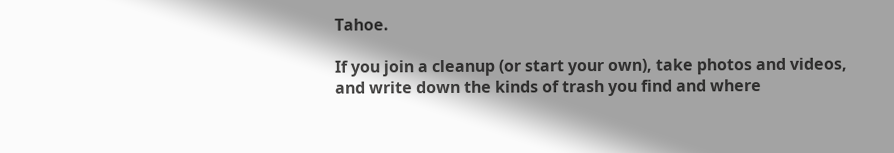Tahoe.

If you join a cleanup (or start your own), take photos and videos, and write down the kinds of trash you find and where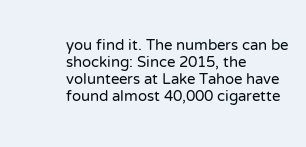you find it. The numbers can be shocking: Since 2015, the volunteers at Lake Tahoe have found almost 40,000 cigarette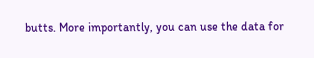butts. More importantly, you can use the data for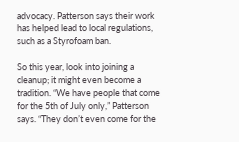advocacy. Patterson says their work has helped lead to local regulations, such as a Styrofoam ban.

So this year, look into joining a cleanup; it might even become a tradition. “We have people that come for the 5th of July only,” Patterson says. “They don’t even come for the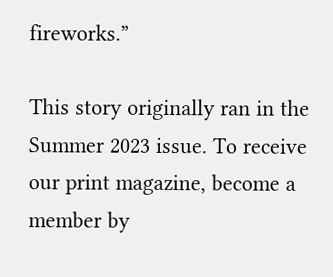fireworks.”

This story originally ran in the Summer 2023 issue. To receive our print magazine, become a member by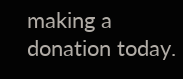making a donation today.